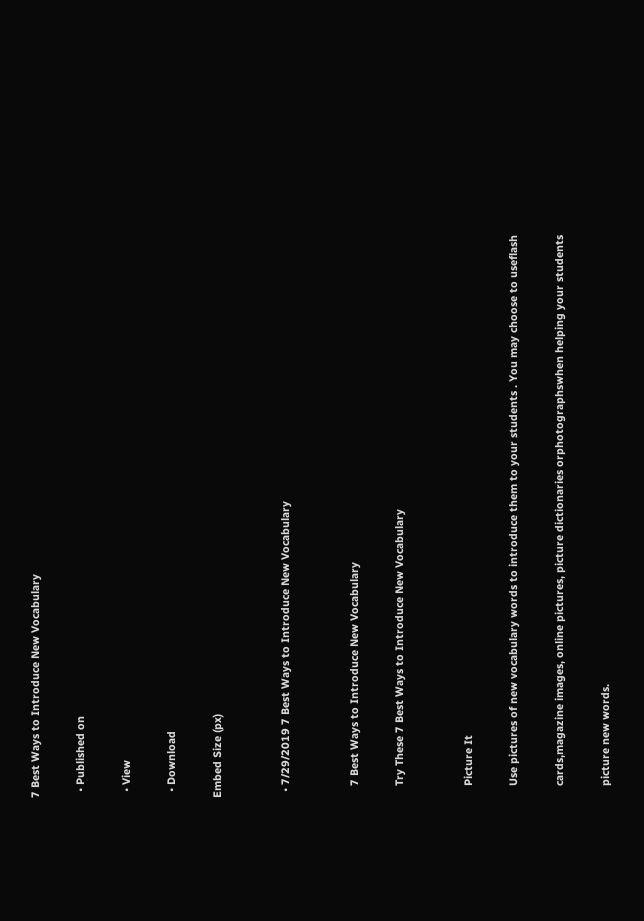7 Best Ways to Introduce New Vocabulary

  • Published on

  • View

  • Download

Embed Size (px)


  • 7/29/2019 7 Best Ways to Introduce New Vocabulary


    7 Best Ways to Introduce New Vocabulary

    Try These 7 Best Ways to Introduce New Vocabulary


    Picture It

    Use pictures of new vocabulary words to introduce them to your students . You may choose to useflash

    cards,magazine images, online pictures, picture dictionaries orphotographswhen helping your students

    picture new words.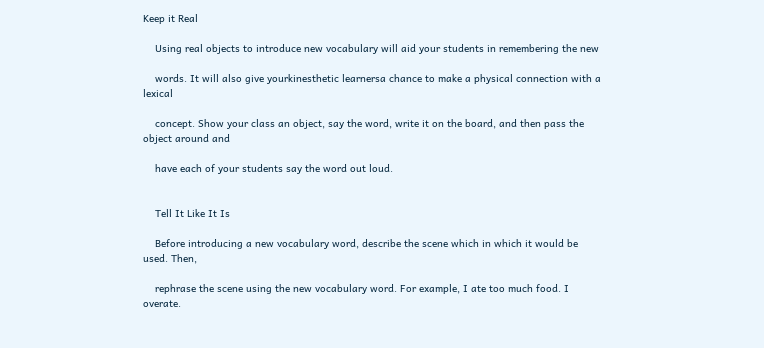Keep it Real

    Using real objects to introduce new vocabulary will aid your students in remembering the new

    words. It will also give yourkinesthetic learnersa chance to make a physical connection with a lexical

    concept. Show your class an object, say the word, write it on the board, and then pass the object around and

    have each of your students say the word out loud.


    Tell It Like It Is

    Before introducing a new vocabulary word, describe the scene which in which it would be used. Then,

    rephrase the scene using the new vocabulary word. For example, I ate too much food. I overate.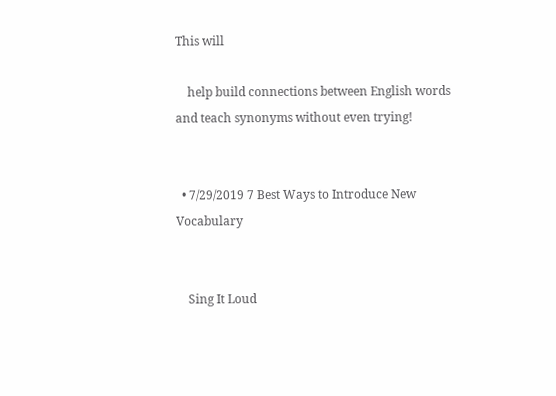This will

    help build connections between English words and teach synonyms without even trying!


  • 7/29/2019 7 Best Ways to Introduce New Vocabulary


    Sing It Loud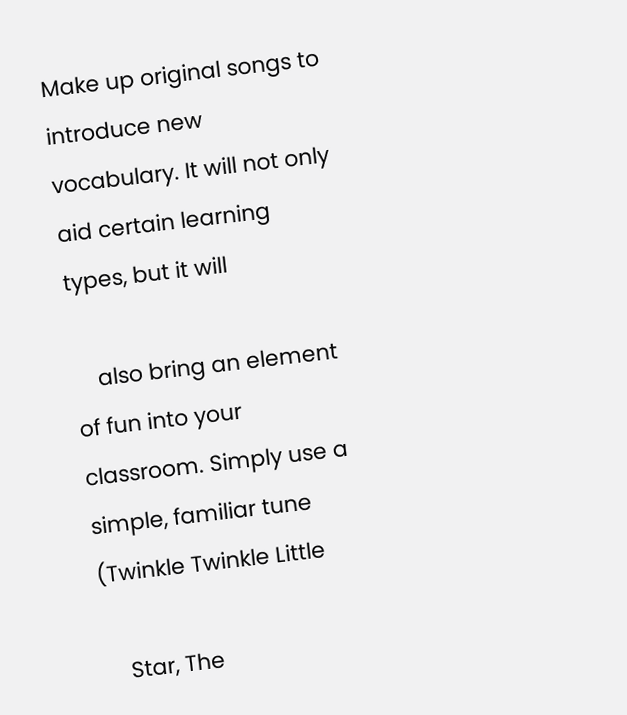Make up original songs to introduce new vocabulary. It will not only aid certain learning types, but it will

    also bring an element of fun into your classroom. Simply use a simple, familiar tune (Twinkle Twinkle Little

    Star, The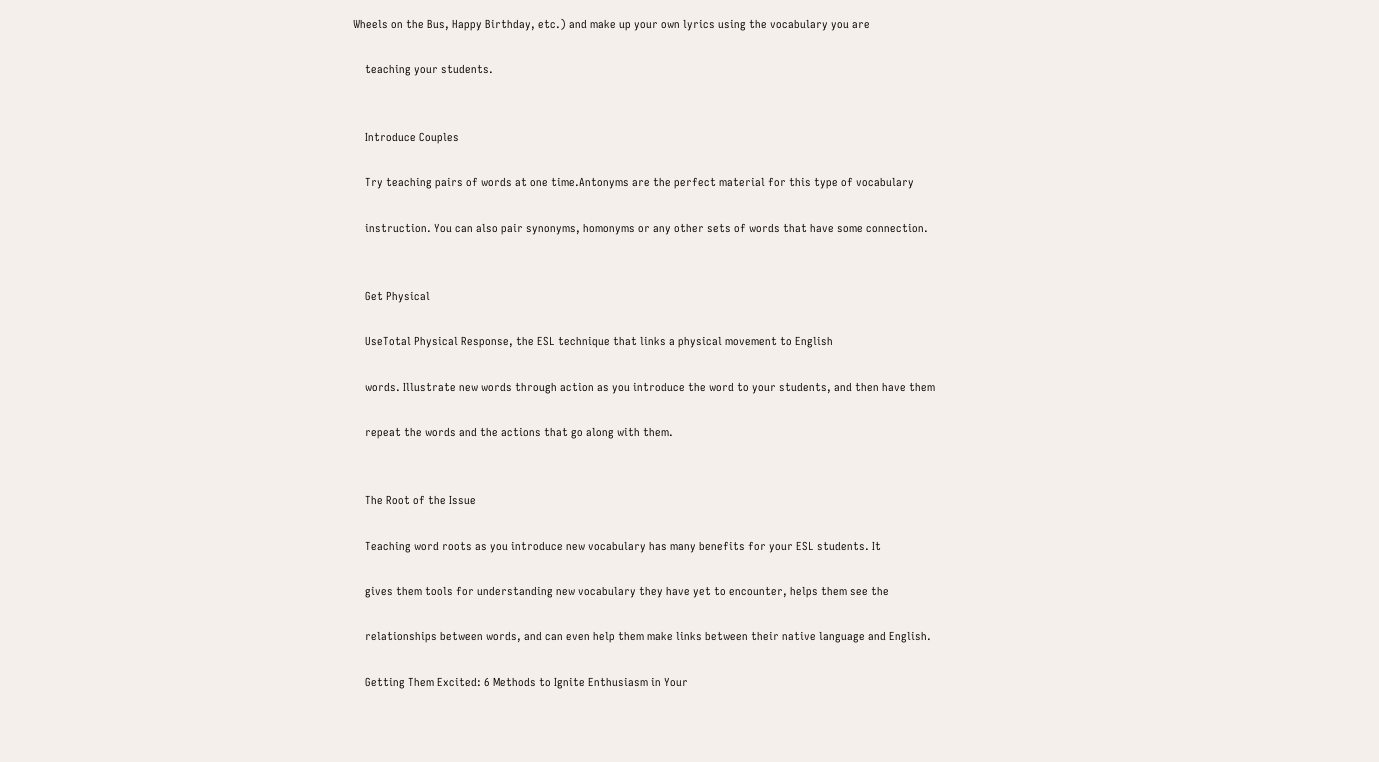Wheels on the Bus, Happy Birthday, etc.) and make up your own lyrics using the vocabulary you are

    teaching your students.


    Introduce Couples

    Try teaching pairs of words at one time.Antonyms are the perfect material for this type of vocabulary

    instruction. You can also pair synonyms, homonyms or any other sets of words that have some connection.


    Get Physical

    UseTotal Physical Response, the ESL technique that links a physical movement to English

    words. Illustrate new words through action as you introduce the word to your students, and then have them

    repeat the words and the actions that go along with them.


    The Root of the Issue

    Teaching word roots as you introduce new vocabulary has many benefits for your ESL students. It

    gives them tools for understanding new vocabulary they have yet to encounter, helps them see the

    relationships between words, and can even help them make links between their native language and English.

    Getting Them Excited: 6 Methods to Ignite Enthusiasm in Your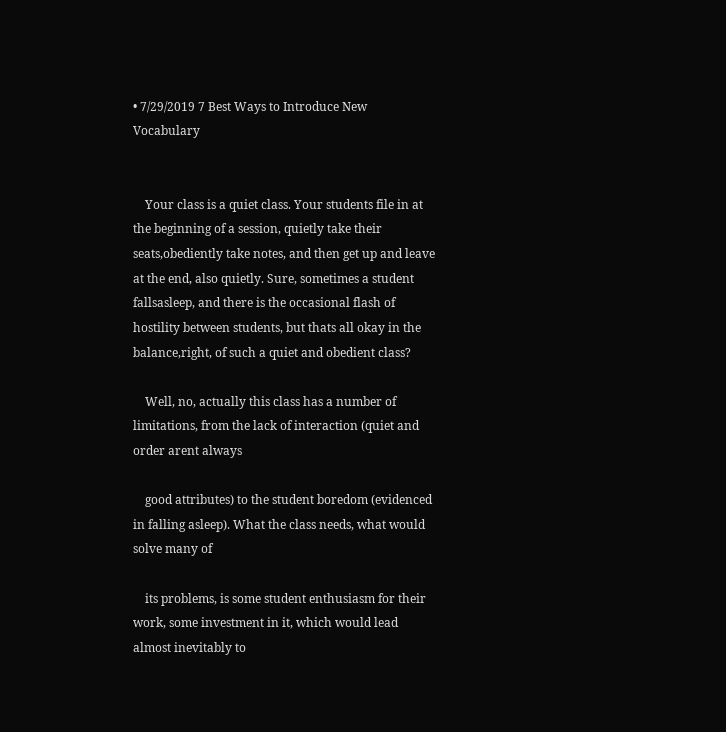• 7/29/2019 7 Best Ways to Introduce New Vocabulary


    Your class is a quiet class. Your students file in at the beginning of a session, quietly take their seats,obediently take notes, and then get up and leave at the end, also quietly. Sure, sometimes a student fallsasleep, and there is the occasional flash of hostility between students, but thats all okay in the balance,right, of such a quiet and obedient class?

    Well, no, actually this class has a number of limitations, from the lack of interaction (quiet and order arent always

    good attributes) to the student boredom (evidenced in falling asleep). What the class needs, what would solve many of

    its problems, is some student enthusiasm for their work, some investment in it, which would lead almost inevitably to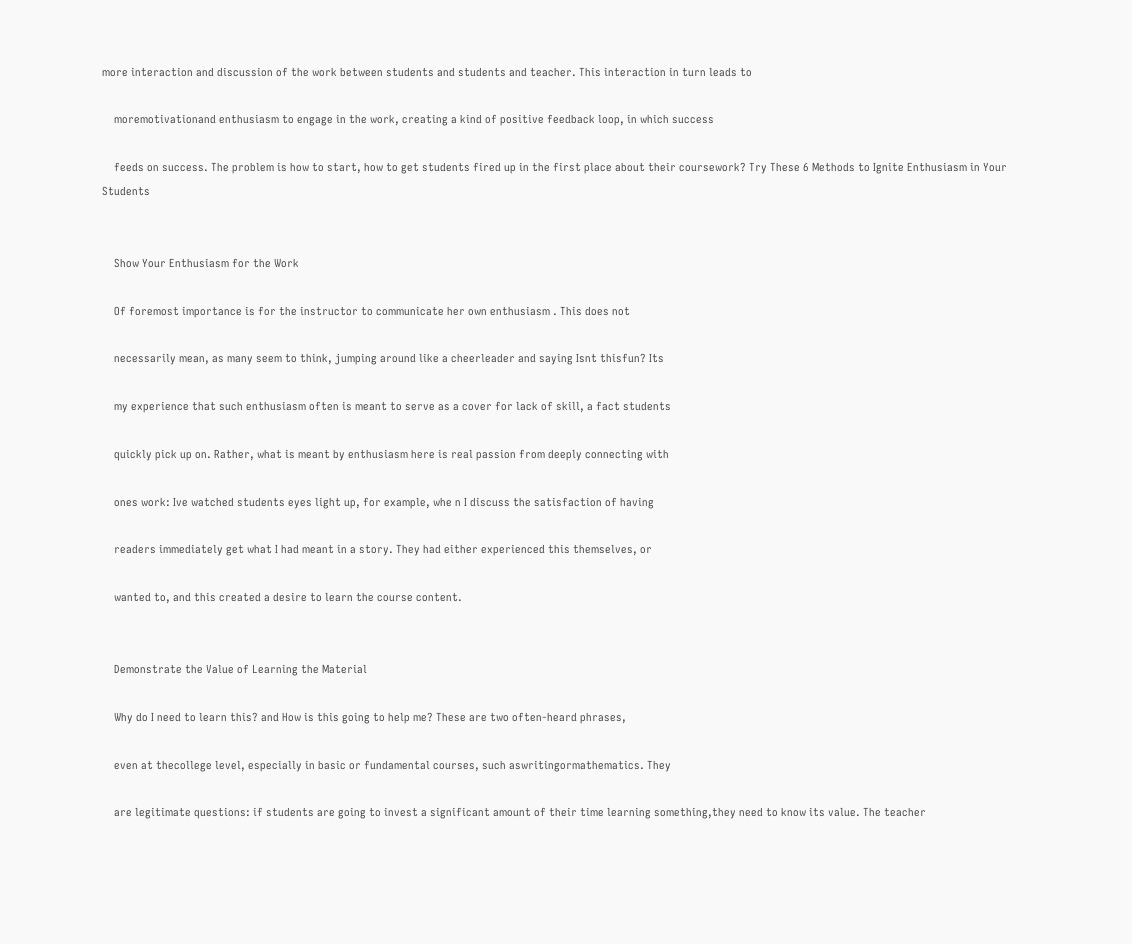more interaction and discussion of the work between students and students and teacher. This interaction in turn leads to

    moremotivationand enthusiasm to engage in the work, creating a kind of positive feedback loop, in which success

    feeds on success. The problem is how to start, how to get students fired up in the first place about their coursework? Try These 6 Methods to Ignite Enthusiasm in Your Students


    Show Your Enthusiasm for the Work

    Of foremost importance is for the instructor to communicate her own enthusiasm . This does not

    necessarily mean, as many seem to think, jumping around like a cheerleader and saying Isnt thisfun? Its

    my experience that such enthusiasm often is meant to serve as a cover for lack of skill, a fact students

    quickly pick up on. Rather, what is meant by enthusiasm here is real passion from deeply connecting with

    ones work: Ive watched students eyes light up, for example, whe n I discuss the satisfaction of having

    readers immediately get what I had meant in a story. They had either experienced this themselves, or

    wanted to, and this created a desire to learn the course content.


    Demonstrate the Value of Learning the Material

    Why do I need to learn this? and How is this going to help me? These are two often-heard phrases,

    even at thecollege level, especially in basic or fundamental courses, such aswritingormathematics. They

    are legitimate questions: if students are going to invest a significant amount of their time learning something,they need to know its value. The teacher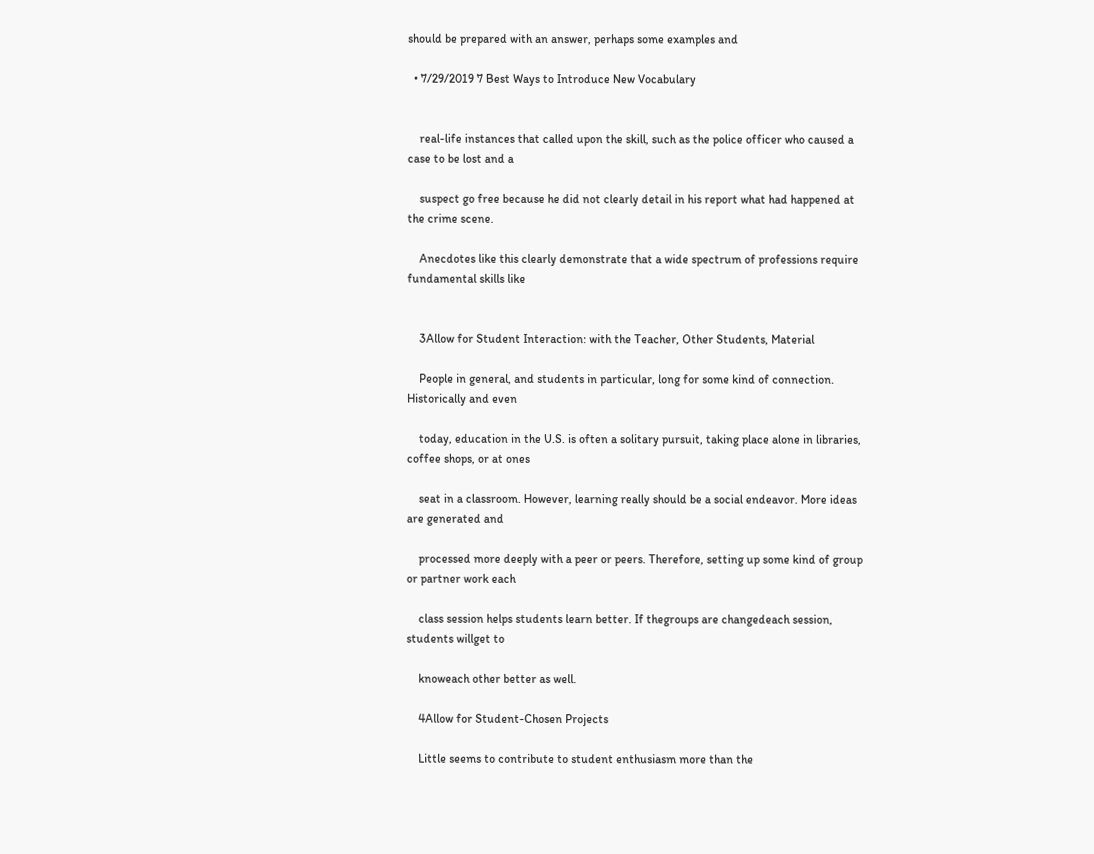should be prepared with an answer, perhaps some examples and

  • 7/29/2019 7 Best Ways to Introduce New Vocabulary


    real-life instances that called upon the skill, such as the police officer who caused a case to be lost and a

    suspect go free because he did not clearly detail in his report what had happened at the crime scene.

    Anecdotes like this clearly demonstrate that a wide spectrum of professions require fundamental skills like


    3Allow for Student Interaction: with the Teacher, Other Students, Material

    People in general, and students in particular, long for some kind of connection. Historically and even

    today, education in the U.S. is often a solitary pursuit, taking place alone in libraries, coffee shops, or at ones

    seat in a classroom. However, learning really should be a social endeavor. More ideas are generated and

    processed more deeply with a peer or peers. Therefore, setting up some kind of group or partner work each

    class session helps students learn better. If thegroups are changedeach session, students willget to

    knoweach other better as well.

    4Allow for Student-Chosen Projects

    Little seems to contribute to student enthusiasm more than the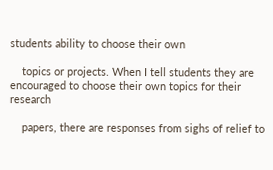students ability to choose their own

    topics or projects. When I tell students they are encouraged to choose their own topics for their research

    papers, there are responses from sighs of relief to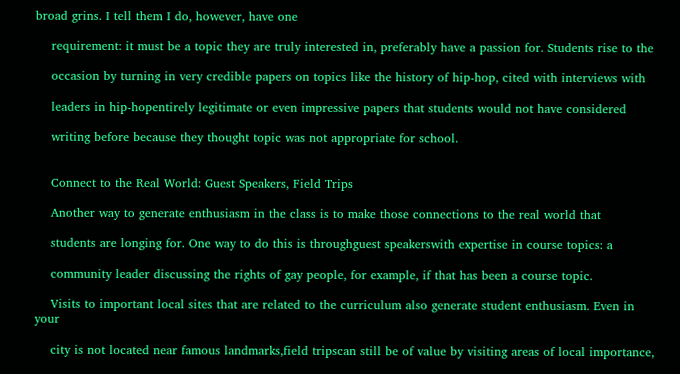broad grins. I tell them I do, however, have one

    requirement: it must be a topic they are truly interested in, preferably have a passion for. Students rise to the

    occasion by turning in very credible papers on topics like the history of hip-hop, cited with interviews with

    leaders in hip-hopentirely legitimate or even impressive papers that students would not have considered

    writing before because they thought topic was not appropriate for school.


    Connect to the Real World: Guest Speakers, Field Trips

    Another way to generate enthusiasm in the class is to make those connections to the real world that

    students are longing for. One way to do this is throughguest speakerswith expertise in course topics: a

    community leader discussing the rights of gay people, for example, if that has been a course topic.

    Visits to important local sites that are related to the curriculum also generate student enthusiasm. Even in your

    city is not located near famous landmarks,field tripscan still be of value by visiting areas of local importance,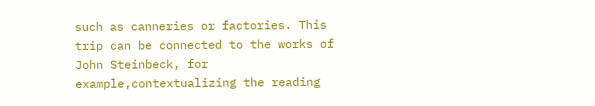such as canneries or factories. This trip can be connected to the works of John Steinbeck, for example,contextualizing the reading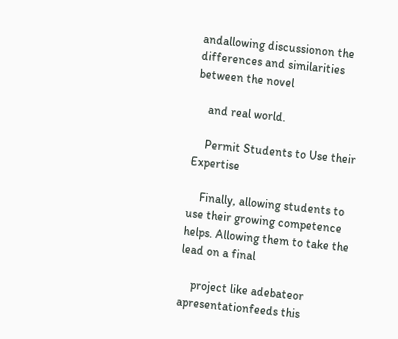andallowing discussionon the differences and similarities between the novel

    and real world.

    Permit Students to Use their Expertise

    Finally, allowing students to use their growing competence helps. Allowing them to take the lead on a final

    project like adebateor apresentationfeeds this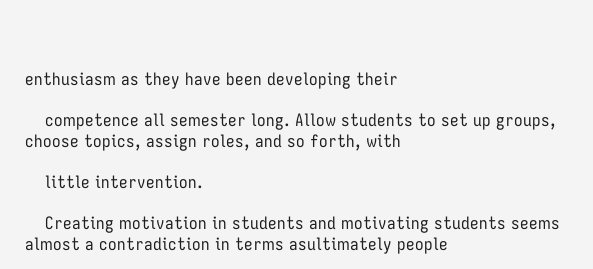enthusiasm as they have been developing their

    competence all semester long. Allow students to set up groups, choose topics, assign roles, and so forth, with

    little intervention.

    Creating motivation in students and motivating students seems almost a contradiction in terms asultimately people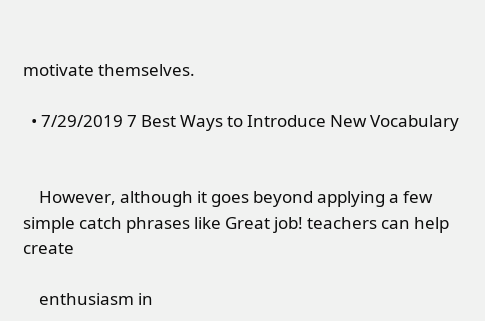motivate themselves.

  • 7/29/2019 7 Best Ways to Introduce New Vocabulary


    However, although it goes beyond applying a few simple catch phrases like Great job! teachers can help create

    enthusiasm in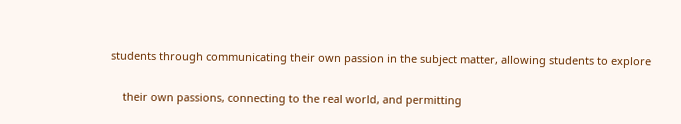students through communicating their own passion in the subject matter, allowing students to explore

    their own passions, connecting to the real world, and permitting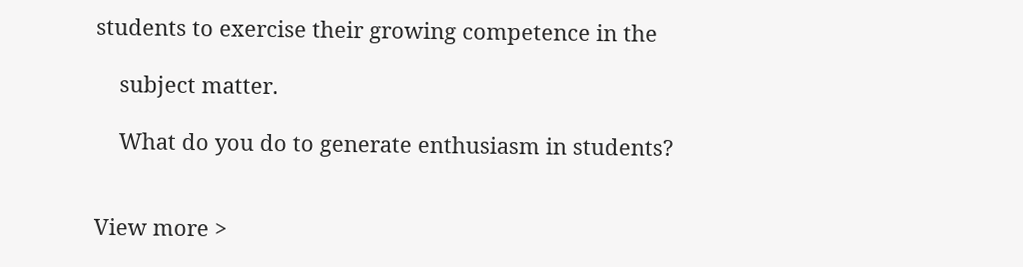students to exercise their growing competence in the

    subject matter.

    What do you do to generate enthusiasm in students?


View more >